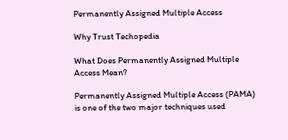Permanently Assigned Multiple Access

Why Trust Techopedia

What Does Permanently Assigned Multiple Access Mean?

Permanently Assigned Multiple Access (PAMA) is one of the two major techniques used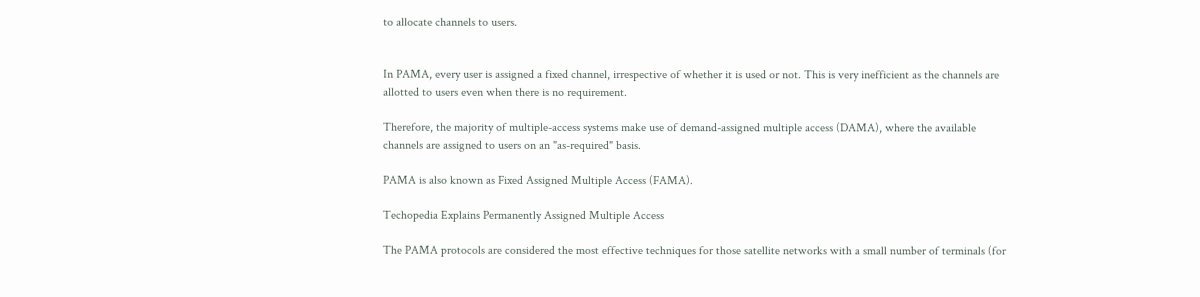to allocate channels to users.


In PAMA, every user is assigned a fixed channel, irrespective of whether it is used or not. This is very inefficient as the channels are allotted to users even when there is no requirement.

Therefore, the majority of multiple-access systems make use of demand-assigned multiple access (DAMA), where the available channels are assigned to users on an "as-required" basis.

PAMA is also known as Fixed Assigned Multiple Access (FAMA).

Techopedia Explains Permanently Assigned Multiple Access

The PAMA protocols are considered the most effective techniques for those satellite networks with a small number of terminals (for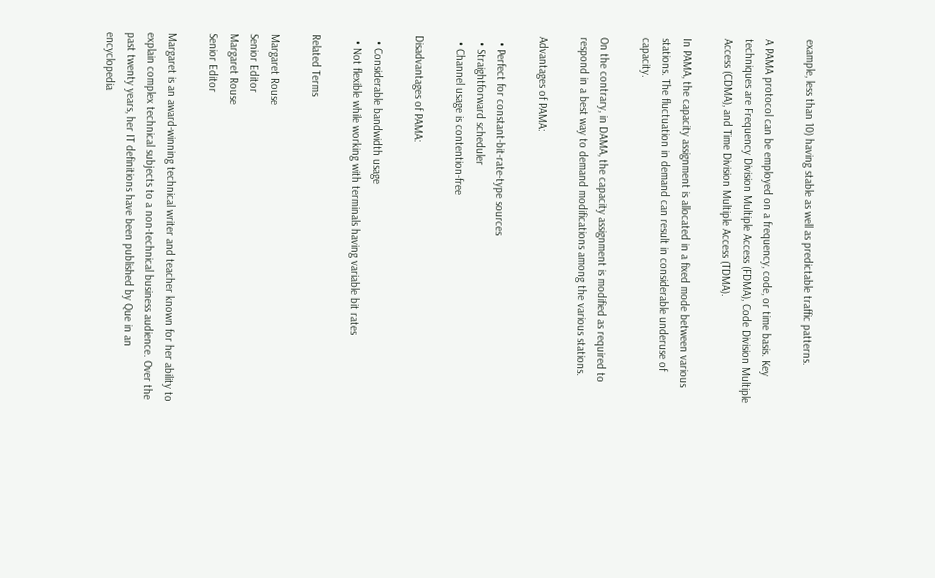example, less than 10) having stable as well as predictable traffic patterns.

A PAMA protocol can be employed on a frequency, code, or time basis. Key techniques are Frequency Division Multiple Access (FDMA), Code Division Multiple Access (CDMA), and Time Division Multiple Access (TDMA).

In PAMA, the capacity assignment is allocated in a fixed mode between various stations. The fluctuation in demand can result in considerable underuse of capacity.

On the contrary, in DAMA, the capacity assignment is modified as required to respond in a best way to demand modifications among the various stations.

Advantages of PAMA:

  • Perfect for constant-bit-rate-type sources
  • Straightforward scheduler
  • Channel usage is contention-free

Disadvantages of PAMA:

  • Considerable bandwidth usage
  • Not flexible while working with terminals having variable bit rates

Related Terms

Margaret Rouse
Senior Editor
Margaret Rouse
Senior Editor

Margaret is an award-winning technical writer and teacher known for her ability to explain complex technical subjects to a non-technical business audience. Over the past twenty years, her IT definitions have been published by Que in an encyclopedia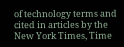of technology terms and cited in articles by the New York Times, Time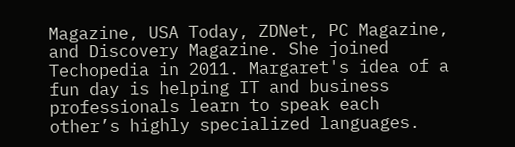Magazine, USA Today, ZDNet, PC Magazine, and Discovery Magazine. She joined Techopedia in 2011. Margaret's idea of a fun day is helping IT and business professionals learn to speak each other’s highly specialized languages.